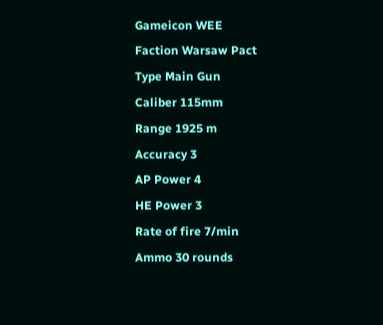Gameicon WEE
Faction Warsaw Pact
Type Main Gun
Caliber 115mm
Range 1925 m
Accuracy 3
AP Power 4
HE Power 3
Rate of fire 7/min
Ammo 30 rounds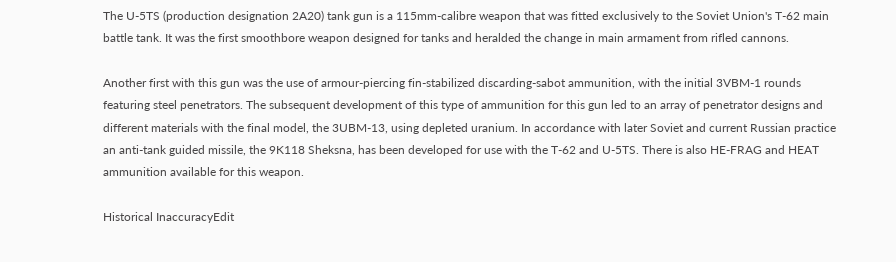The U-5TS (production designation 2A20) tank gun is a 115mm-calibre weapon that was fitted exclusively to the Soviet Union's T-62 main battle tank. It was the first smoothbore weapon designed for tanks and heralded the change in main armament from rifled cannons.

Another first with this gun was the use of armour-piercing fin-stabilized discarding-sabot ammunition, with the initial 3VBM-1 rounds featuring steel penetrators. The subsequent development of this type of ammunition for this gun led to an array of penetrator designs and different materials with the final model, the 3UBM-13, using depleted uranium. In accordance with later Soviet and current Russian practice an anti-tank guided missile, the 9K118 Sheksna, has been developed for use with the T-62 and U-5TS. There is also HE-FRAG and HEAT ammunition available for this weapon.

Historical InaccuracyEdit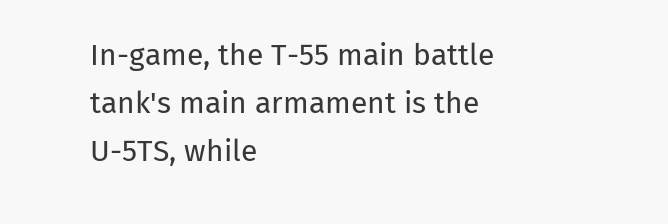In-game, the T-55 main battle tank's main armament is the U-5TS, while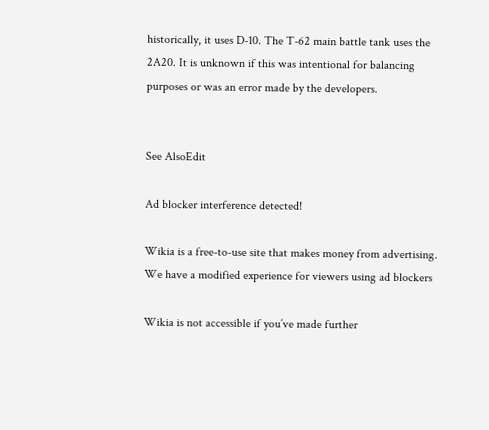historically, it uses D-10. The T-62 main battle tank uses the 2A20. It is unknown if this was intentional for balancing purposes or was an error made by the developers.


See AlsoEdit

Ad blocker interference detected!

Wikia is a free-to-use site that makes money from advertising. We have a modified experience for viewers using ad blockers

Wikia is not accessible if you’ve made further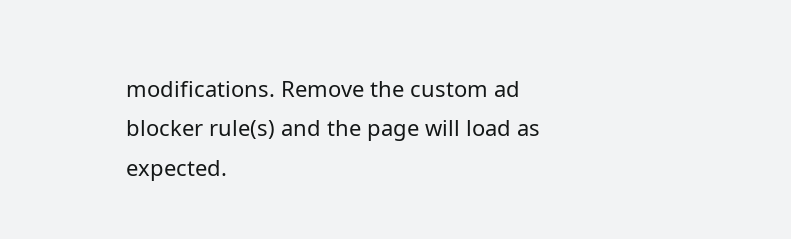modifications. Remove the custom ad blocker rule(s) and the page will load as expected.